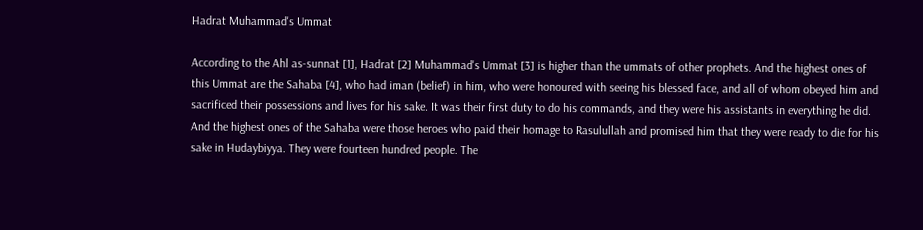Hadrat Muhammad's Ummat

According to the Ahl as-sunnat [1], Hadrat [2] Muhammad's Ummat [3] is higher than the ummats of other prophets. And the highest ones of this Ummat are the Sahaba [4], who had iman (belief) in him, who were honoured with seeing his blessed face, and all of whom obeyed him and sacrificed their possessions and lives for his sake. It was their first duty to do his commands, and they were his assistants in everything he did. And the highest ones of the Sahaba were those heroes who paid their homage to Rasulullah and promised him that they were ready to die for his sake in Hudaybiyya. They were fourteen hundred people. The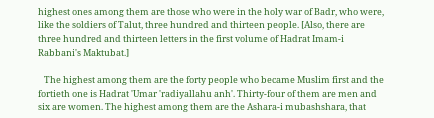highest ones among them are those who were in the holy war of Badr, who were, like the soldiers of Talut, three hundred and thirteen people. [Also, there are three hundred and thirteen letters in the first volume of Hadrat Imam-i Rabbani's Maktubat.]

   The highest among them are the forty people who became Muslim first and the fortieth one is Hadrat 'Umar 'radiyallahu anh'. Thirty-four of them are men and six are women. The highest among them are the Ashara-i mubashshara, that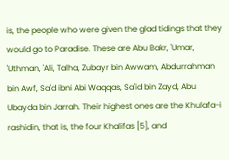is, the people who were given the glad tidings that they would go to Paradise. These are Abu Bakr, 'Umar, 'Uthman, 'Ali, Talha, Zubayr bin Awwam, Abdurrahman bin Awf, Sa'd ibni Abi Waqqas, Sa'id bin Zayd, Abu Ubayda bin Jarrah. Their highest ones are the Khulafa-i rashidin, that is, the four Khalifas [5], and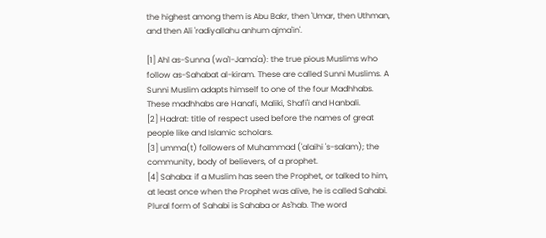the highest among them is Abu Bakr, then 'Umar, then Uthman, and then Ali 'radiyallahu anhum ajma'in'.

[1] Ahl as-Sunna (wa'l-Jama'a): the true pious Muslims who follow as-Sahabat al-kiram. These are called Sunni Muslims. A Sunni Muslim adapts himself to one of the four Madhhabs. These madhhabs are Hanafi, Maliki, Shafi'i and Hanbali.
[2] Hadrat: title of respect used before the names of great people like and Islamic scholars.
[3] umma(t) followers of Muhammad ('alaihi 's-salam); the community, body of believers, of a prophet.
[4] Sahaba: if a Muslim has seen the Prophet, or talked to him, at least once when the Prophet was alive, he is called Sahabi. Plural form of Sahabi is Sahaba or As'hab. The word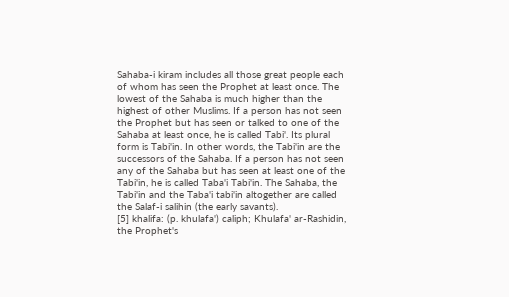Sahaba-i kiram includes all those great people each of whom has seen the Prophet at least once. The lowest of the Sahaba is much higher than the highest of other Muslims. If a person has not seen the Prophet but has seen or talked to one of the Sahaba at least once, he is called Tabi'. Its plural form is Tabi'in. In other words, the Tabi'in are the successors of the Sahaba. If a person has not seen any of the Sahaba but has seen at least one of the Tabi'in, he is called Taba'i Tabi'in. The Sahaba, the Tabi'in and the Taba'i tabi'in altogether are called the Salaf-i salihin (the early savants).
[5] khalifa: (p. khulafa') caliph; Khulafa' ar-Rashidin, the Prophet's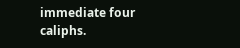immediate four caliphs.